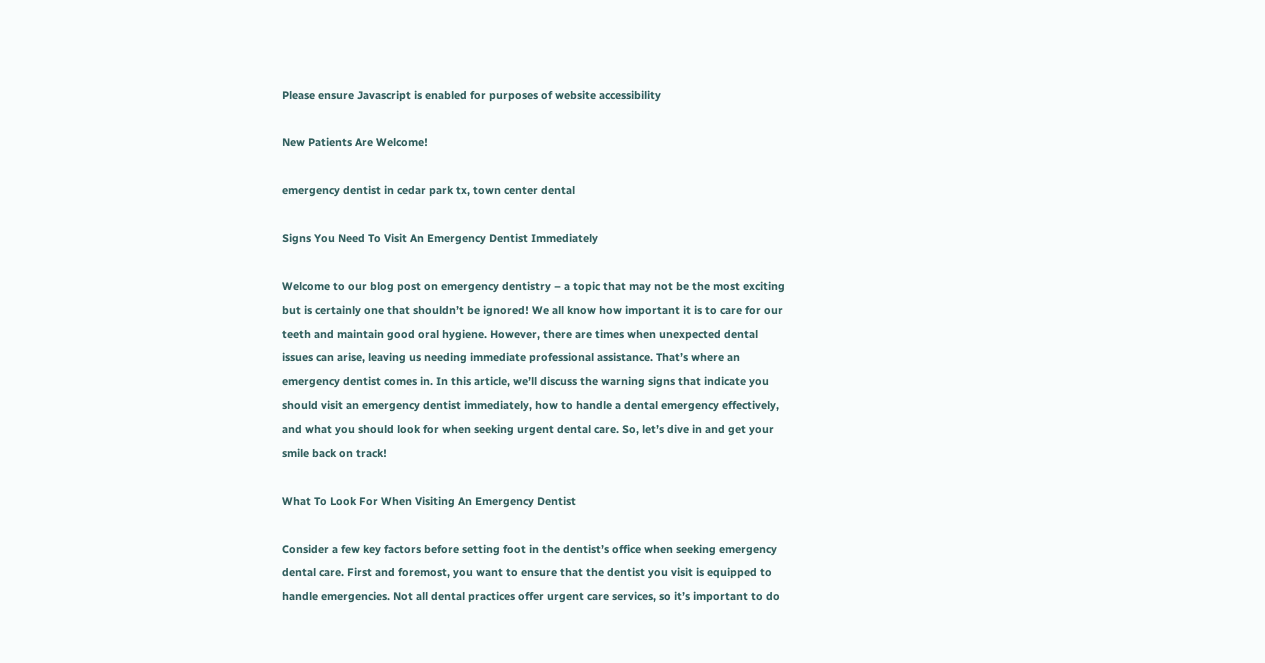Please ensure Javascript is enabled for purposes of website accessibility

New Patients Are Welcome!

emergency dentist in cedar park tx, town center dental

Signs You Need To Visit An Emergency Dentist Immediately

Welcome to our blog post on emergency dentistry – a topic that may not be the most exciting but is certainly one that shouldn’t be ignored! We all know how important it is to care for our teeth and maintain good oral hygiene. However, there are times when unexpected dental issues can arise, leaving us needing immediate professional assistance. That’s where an emergency dentist comes in. In this article, we’ll discuss the warning signs that indicate you should visit an emergency dentist immediately, how to handle a dental emergency effectively, and what you should look for when seeking urgent dental care. So, let’s dive in and get your smile back on track!

What To Look For When Visiting An Emergency Dentist

Consider a few key factors before setting foot in the dentist’s office when seeking emergency dental care. First and foremost, you want to ensure that the dentist you visit is equipped to handle emergencies. Not all dental practices offer urgent care services, so it’s important to do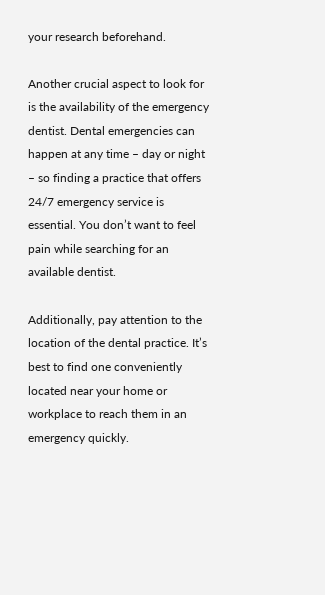your research beforehand.

Another crucial aspect to look for is the availability of the emergency dentist. Dental emergencies can happen at any time – day or night – so finding a practice that offers 24/7 emergency service is essential. You don’t want to feel pain while searching for an available dentist.

Additionally, pay attention to the location of the dental practice. It’s best to find one conveniently located near your home or workplace to reach them in an emergency quickly.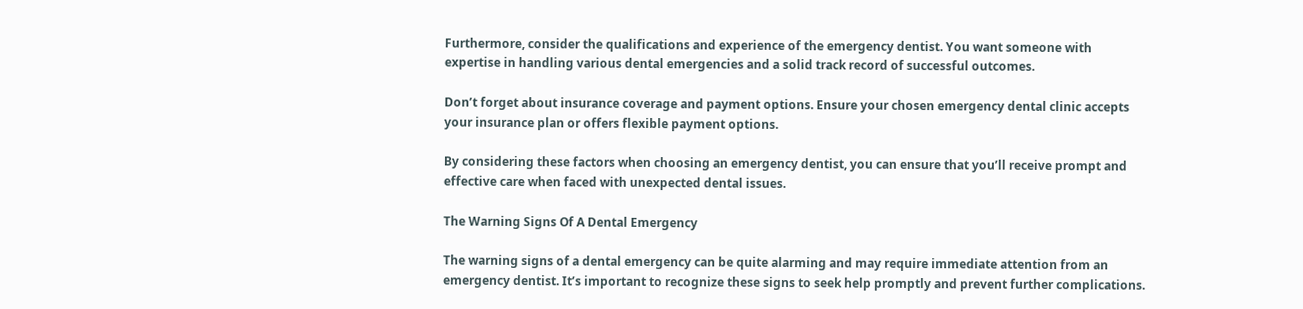Furthermore, consider the qualifications and experience of the emergency dentist. You want someone with expertise in handling various dental emergencies and a solid track record of successful outcomes.

Don’t forget about insurance coverage and payment options. Ensure your chosen emergency dental clinic accepts your insurance plan or offers flexible payment options.

By considering these factors when choosing an emergency dentist, you can ensure that you’ll receive prompt and effective care when faced with unexpected dental issues.

The Warning Signs Of A Dental Emergency

The warning signs of a dental emergency can be quite alarming and may require immediate attention from an emergency dentist. It’s important to recognize these signs to seek help promptly and prevent further complications.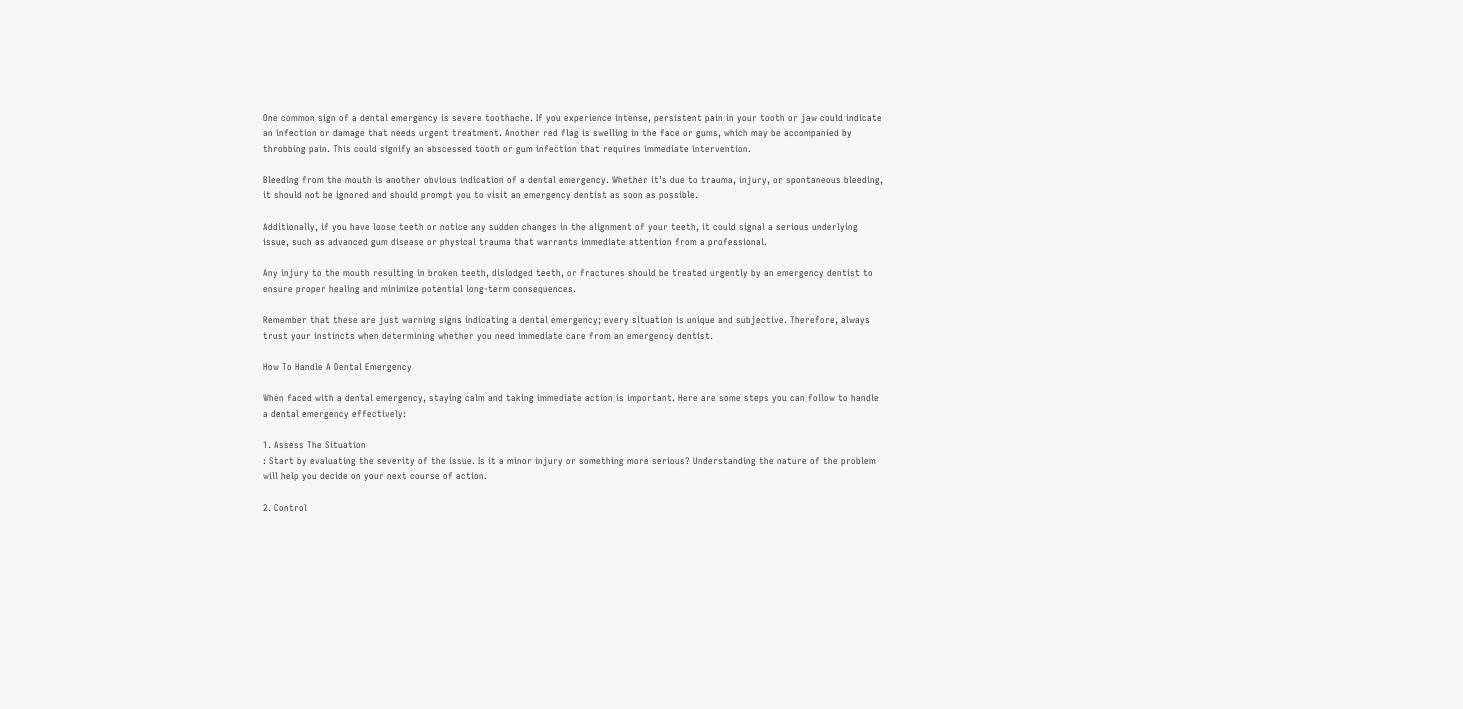One common sign of a dental emergency is severe toothache. If you experience intense, persistent pain in your tooth or jaw could indicate an infection or damage that needs urgent treatment. Another red flag is swelling in the face or gums, which may be accompanied by throbbing pain. This could signify an abscessed tooth or gum infection that requires immediate intervention.

Bleeding from the mouth is another obvious indication of a dental emergency. Whether it’s due to trauma, injury, or spontaneous bleeding, it should not be ignored and should prompt you to visit an emergency dentist as soon as possible.

Additionally, if you have loose teeth or notice any sudden changes in the alignment of your teeth, it could signal a serious underlying issue, such as advanced gum disease or physical trauma that warrants immediate attention from a professional.

Any injury to the mouth resulting in broken teeth, dislodged teeth, or fractures should be treated urgently by an emergency dentist to ensure proper healing and minimize potential long-term consequences.

Remember that these are just warning signs indicating a dental emergency; every situation is unique and subjective. Therefore, always trust your instincts when determining whether you need immediate care from an emergency dentist.

How To Handle A Dental Emergency

When faced with a dental emergency, staying calm and taking immediate action is important. Here are some steps you can follow to handle a dental emergency effectively:

1. Assess The Situation
: Start by evaluating the severity of the issue. Is it a minor injury or something more serious? Understanding the nature of the problem will help you decide on your next course of action.

2. Control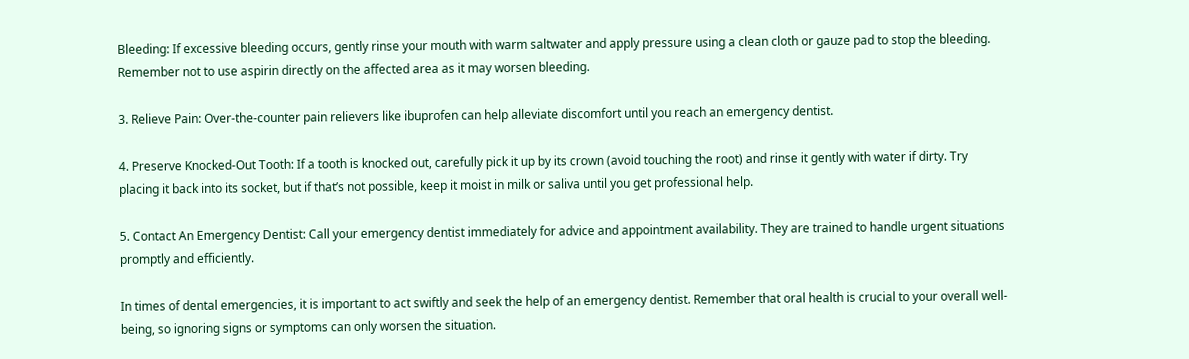Bleeding: If excessive bleeding occurs, gently rinse your mouth with warm saltwater and apply pressure using a clean cloth or gauze pad to stop the bleeding. Remember not to use aspirin directly on the affected area as it may worsen bleeding.

3. Relieve Pain: Over-the-counter pain relievers like ibuprofen can help alleviate discomfort until you reach an emergency dentist.

4. Preserve Knocked-Out Tooth: If a tooth is knocked out, carefully pick it up by its crown (avoid touching the root) and rinse it gently with water if dirty. Try placing it back into its socket, but if that’s not possible, keep it moist in milk or saliva until you get professional help.

5. Contact An Emergency Dentist: Call your emergency dentist immediately for advice and appointment availability. They are trained to handle urgent situations promptly and efficiently.

In times of dental emergencies, it is important to act swiftly and seek the help of an emergency dentist. Remember that oral health is crucial to your overall well-being, so ignoring signs or symptoms can only worsen the situation.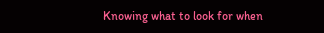Knowing what to look for when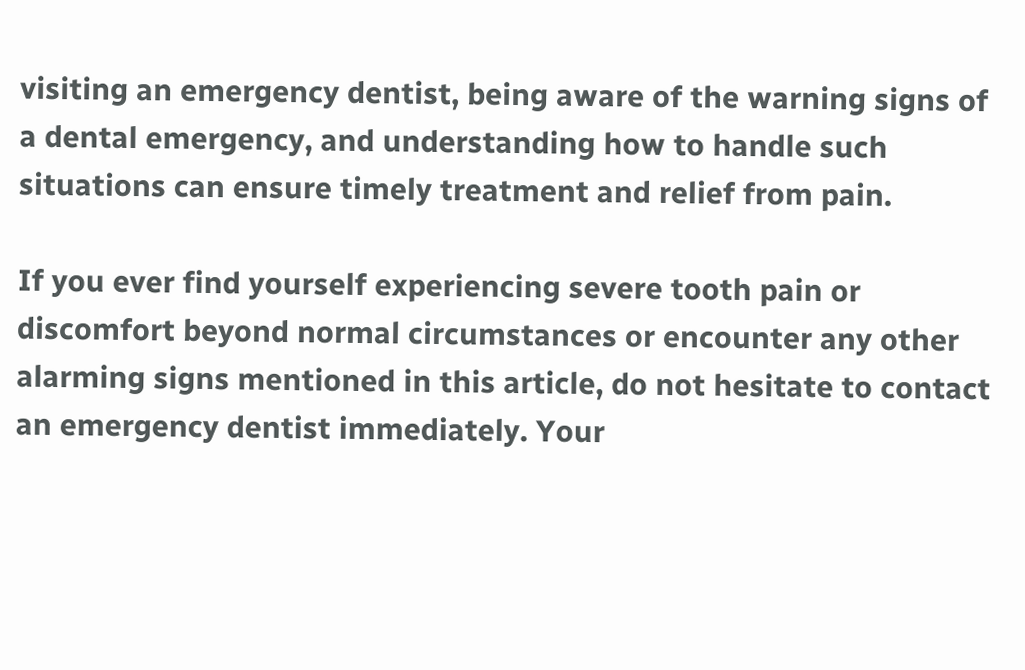visiting an emergency dentist, being aware of the warning signs of a dental emergency, and understanding how to handle such situations can ensure timely treatment and relief from pain.

If you ever find yourself experiencing severe tooth pain or discomfort beyond normal circumstances or encounter any other alarming signs mentioned in this article, do not hesitate to contact an emergency dentist immediately. Your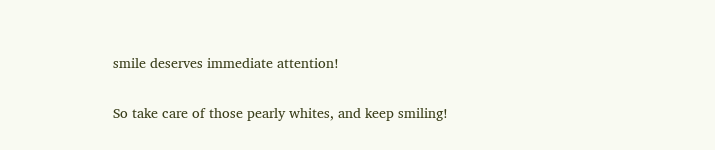smile deserves immediate attention!

So take care of those pearly whites, and keep smiling!